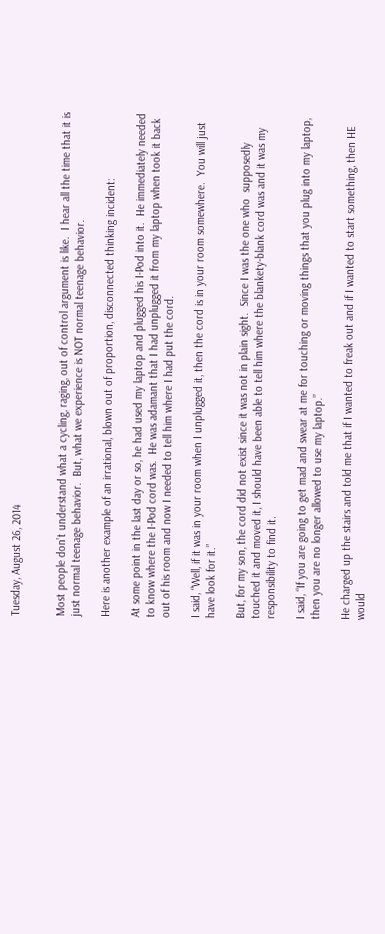Tuesday, August 26, 2014


Most people don’t understand what a cycling, raging, out of control argument is like.  I hear all the time that it is just normal teenage behavior.  But, what we experience is NOT normal teenage behavior.

Here is another example of an irrational, blown out of proportion, disconnected thinking incident:

At some point in the last day or so, he had used my laptop and plugged his I-Pod into it.  He immediately needed to know where the I-Pod cord was.  He was adamant that I had unplugged it from my laptop when took it back out of his room and now I needed to tell him where I had put the cord.

I said, “Well, if it was in your room when I unplugged it, then the cord is in your room somewhere.  You will just have look for it.”

But, for my son, the cord did not exist since it was not in plain sight.  Since I was the one who  supposedly touched it and moved it, I should have been able to tell him where the blankety-blank cord was and it was my responsibility to find it.

I said, “If you are going to get mad and swear at me for touching or moving things that you plug into my laptop, then you are no longer allowed to use my laptop.”

He charged up the stairs and told me that if I wanted to freak out and if I wanted to start something, then HE would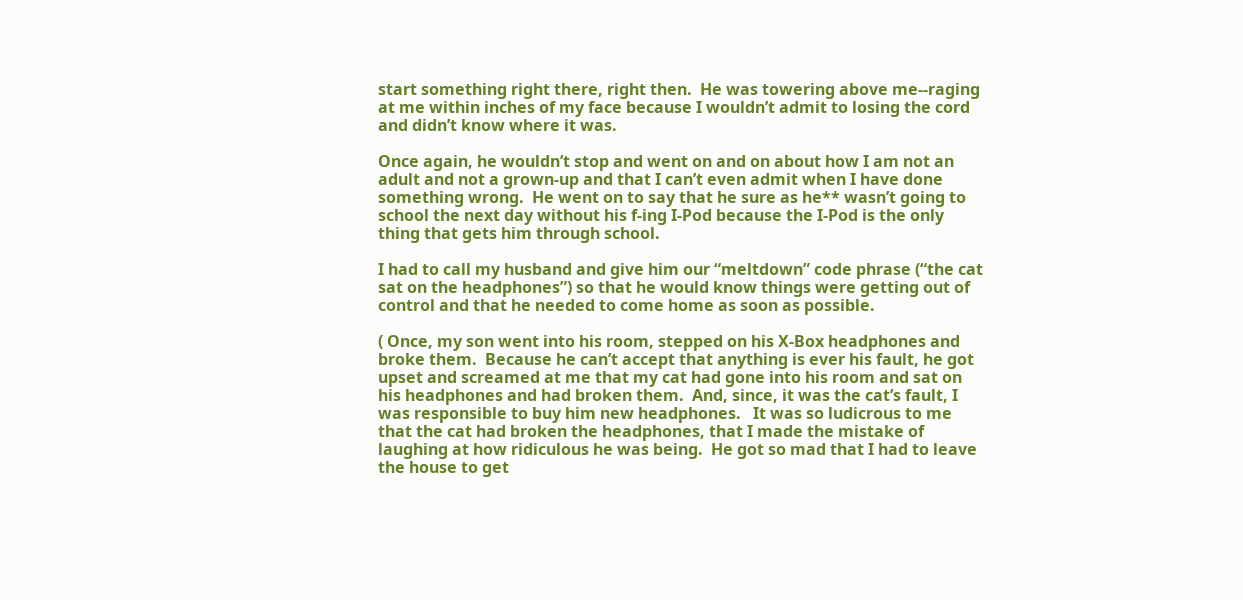start something right there, right then.  He was towering above me--raging at me within inches of my face because I wouldn’t admit to losing the cord and didn’t know where it was.

Once again, he wouldn’t stop and went on and on about how I am not an adult and not a grown-up and that I can’t even admit when I have done something wrong.  He went on to say that he sure as he** wasn’t going to school the next day without his f-ing I-Pod because the I-Pod is the only thing that gets him through school.

I had to call my husband and give him our “meltdown” code phrase (“the cat sat on the headphones”) so that he would know things were getting out of control and that he needed to come home as soon as possible.

( Once, my son went into his room, stepped on his X-Box headphones and broke them.  Because he can’t accept that anything is ever his fault, he got upset and screamed at me that my cat had gone into his room and sat on his headphones and had broken them.  And, since, it was the cat’s fault, I was responsible to buy him new headphones.   It was so ludicrous to me that the cat had broken the headphones, that I made the mistake of laughing at how ridiculous he was being.  He got so mad that I had to leave the house to get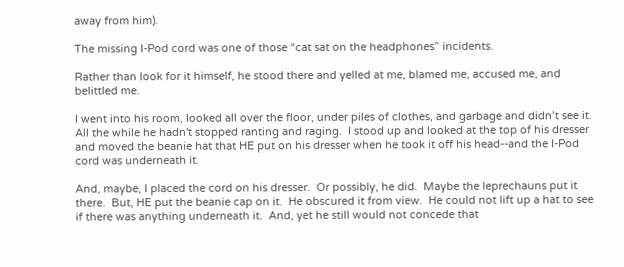away from him).

The missing I-Pod cord was one of those “cat sat on the headphones” incidents.

Rather than look for it himself, he stood there and yelled at me, blamed me, accused me, and belittled me.

I went into his room, looked all over the floor, under piles of clothes, and garbage and didn’t see it.  All the while he hadn't stopped ranting and raging.  I stood up and looked at the top of his dresser and moved the beanie hat that HE put on his dresser when he took it off his head--and the I-Pod cord was underneath it.

And, maybe, I placed the cord on his dresser.  Or possibly, he did.  Maybe the leprechauns put it there.  But, HE put the beanie cap on it.  He obscured it from view.  He could not lift up a hat to see if there was anything underneath it.  And, yet he still would not concede that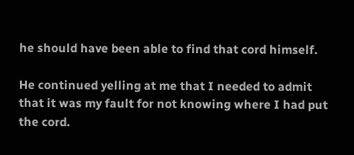he should have been able to find that cord himself.

He continued yelling at me that I needed to admit that it was my fault for not knowing where I had put the cord.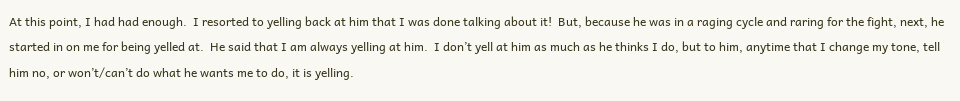At this point, I had had enough.  I resorted to yelling back at him that I was done talking about it!  But, because he was in a raging cycle and raring for the fight, next, he started in on me for being yelled at.  He said that I am always yelling at him.  I don’t yell at him as much as he thinks I do, but to him, anytime that I change my tone, tell him no, or won’t/can’t do what he wants me to do, it is yelling.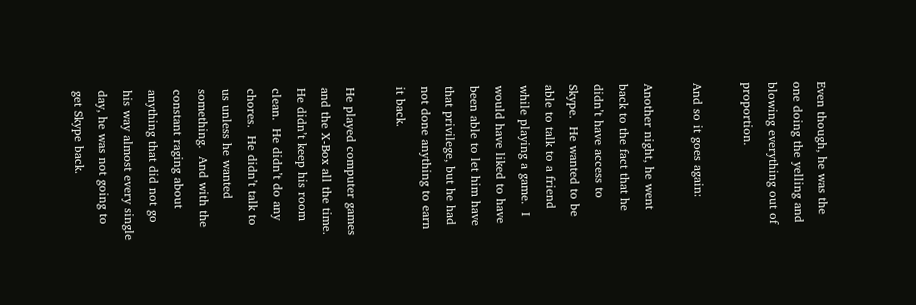Even though, he was the one doing the yelling and blowing everything out of proportion.

And so it goes again:

Another night, he went back to the fact that he didn’t have access to Skype.  He wanted to be able to talk to a friend while playing a game.  I would have liked to have been able to let him have that privilege, but he had not done anything to earn it back.

He played computer games and the X-Box all the time.  He didn’t keep his room clean.  He didn’t do any chores.  He didn’t talk to us unless he wanted something.  And with the constant raging about anything that did not go his way almost every single day, he was not going to get Skype back.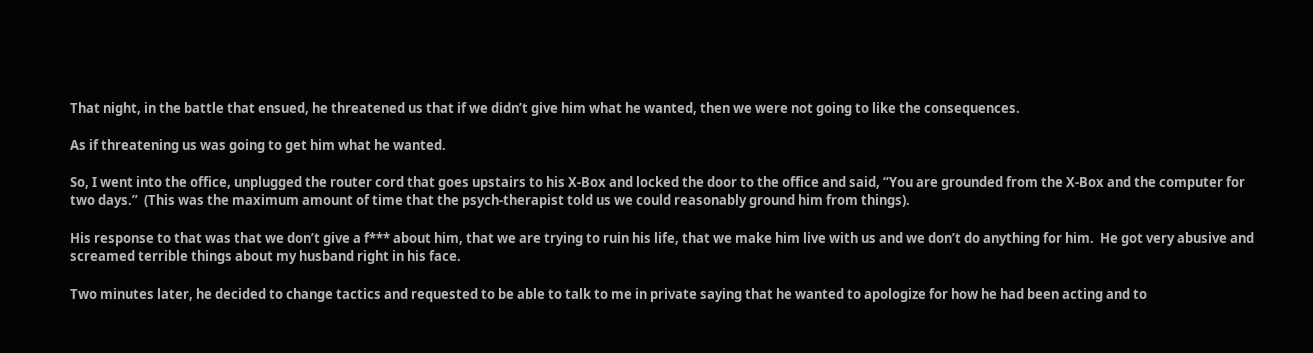That night, in the battle that ensued, he threatened us that if we didn’t give him what he wanted, then we were not going to like the consequences.

As if threatening us was going to get him what he wanted.

So, I went into the office, unplugged the router cord that goes upstairs to his X-Box and locked the door to the office and said, “You are grounded from the X-Box and the computer for two days.”  (This was the maximum amount of time that the psych-therapist told us we could reasonably ground him from things).

His response to that was that we don’t give a f*** about him, that we are trying to ruin his life, that we make him live with us and we don’t do anything for him.  He got very abusive and screamed terrible things about my husband right in his face.

Two minutes later, he decided to change tactics and requested to be able to talk to me in private saying that he wanted to apologize for how he had been acting and to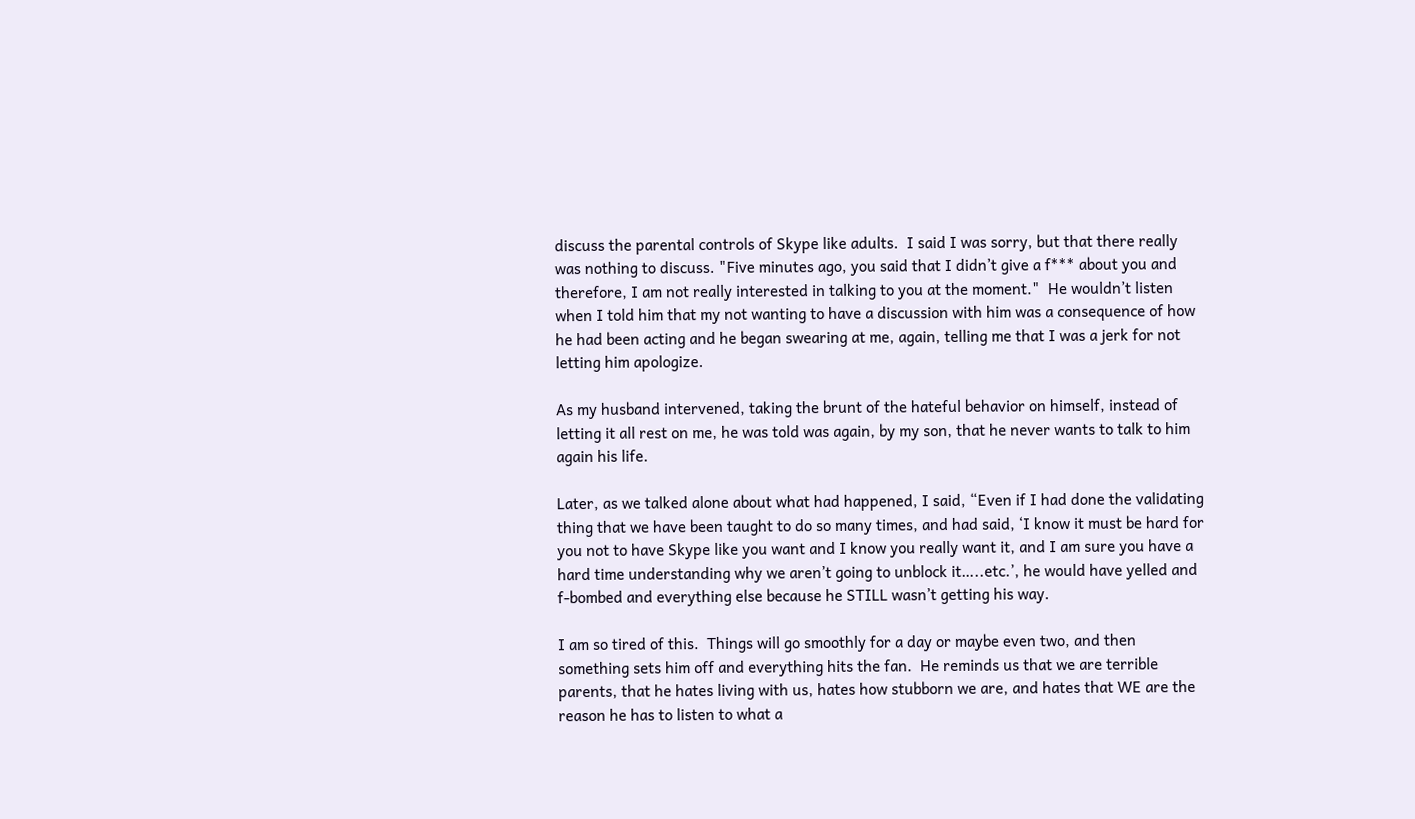discuss the parental controls of Skype like adults.  I said I was sorry, but that there really was nothing to discuss. "Five minutes ago, you said that I didn’t give a f*** about you and therefore, I am not really interested in talking to you at the moment."  He wouldn’t listen when I told him that my not wanting to have a discussion with him was a consequence of how he had been acting and he began swearing at me, again, telling me that I was a jerk for not letting him apologize.

As my husband intervened, taking the brunt of the hateful behavior on himself, instead of letting it all rest on me, he was told was again, by my son, that he never wants to talk to him again his life.

Later, as we talked alone about what had happened, I said, “Even if I had done the validating thing that we have been taught to do so many times, and had said, ‘I know it must be hard for you not to have Skype like you want and I know you really want it, and I am sure you have a hard time understanding why we aren’t going to unblock it…..etc.’, he would have yelled and f-bombed and everything else because he STILL wasn’t getting his way.

I am so tired of this.  Things will go smoothly for a day or maybe even two, and then something sets him off and everything hits the fan.  He reminds us that we are terrible parents, that he hates living with us, hates how stubborn we are, and hates that WE are the reason he has to listen to what a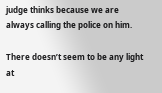judge thinks because we are always calling the police on him.

There doesn’t seem to be any light at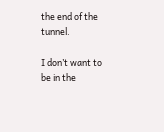the end of the tunnel.

I don’t want to be in the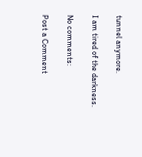tunnel anymore.

I am tired of the darkness.

No comments:

Post a Comment